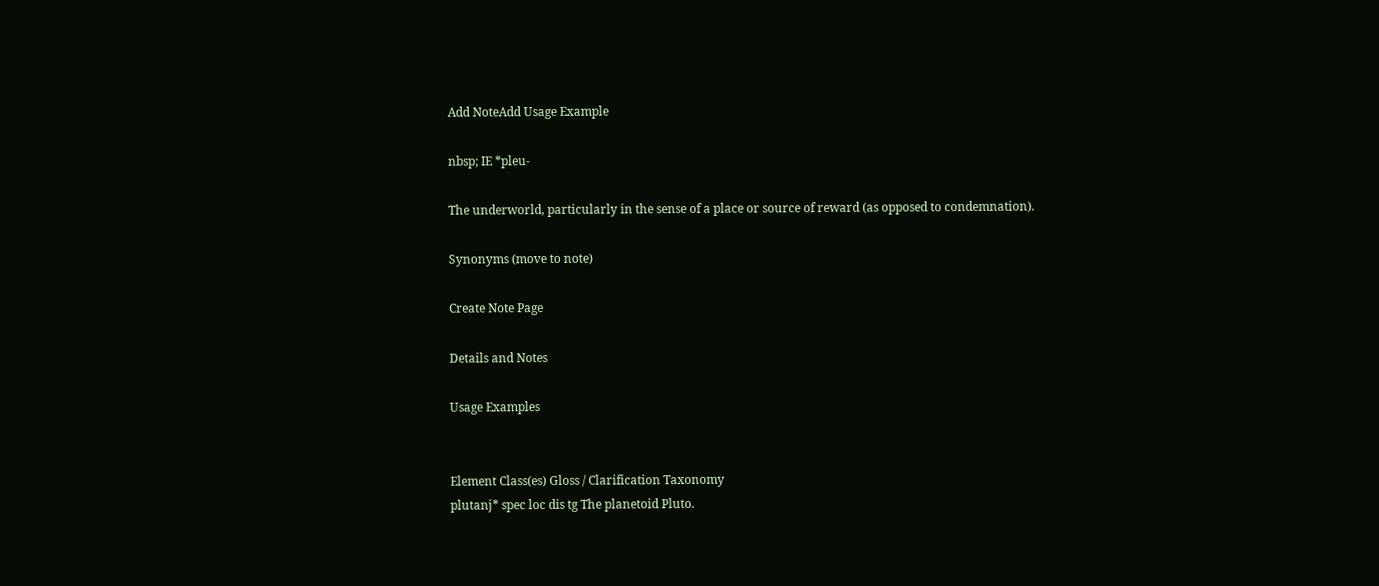Add NoteAdd Usage Example

nbsp; IE *pleu-

The underworld, particularly in the sense of a place or source of reward (as opposed to condemnation).

Synonyms (move to note)

Create Note Page

Details and Notes

Usage Examples


Element Class(es) Gloss / Clarification Taxonomy
plutanj* spec loc dis tg The planetoid Pluto.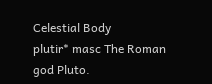Celestial Body
plutir* masc The Roman god Pluto.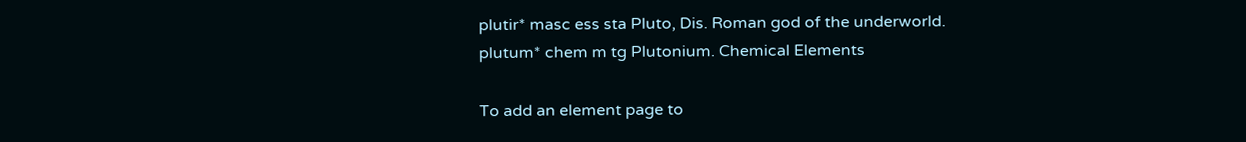plutir* masc ess sta Pluto, Dis. Roman god of the underworld.
plutum* chem m tg Plutonium. Chemical Elements

To add an element page to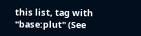this list, tag with "base:plut" (See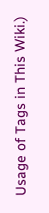Usage of Tags in This Wiki.)